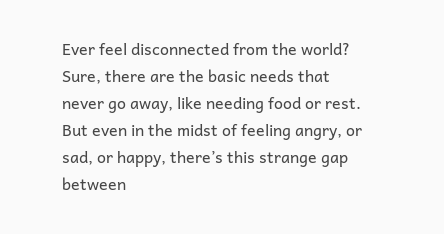Ever feel disconnected from the world? Sure, there are the basic needs that never go away, like needing food or rest. But even in the midst of feeling angry, or sad, or happy, there’s this strange gap between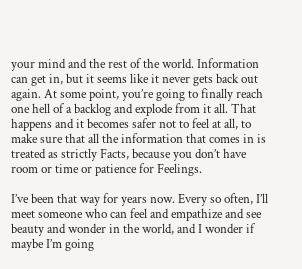your mind and the rest of the world. Information can get in, but it seems like it never gets back out again. At some point, you’re going to finally reach one hell of a backlog and explode from it all. That happens and it becomes safer not to feel at all, to make sure that all the information that comes in is treated as strictly Facts, because you don’t have room or time or patience for Feelings.

I’ve been that way for years now. Every so often, I’ll meet someone who can feel and empathize and see beauty and wonder in the world, and I wonder if maybe I’m going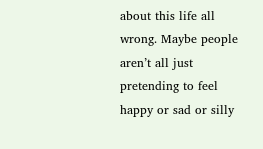about this life all wrong. Maybe people aren’t all just pretending to feel happy or sad or silly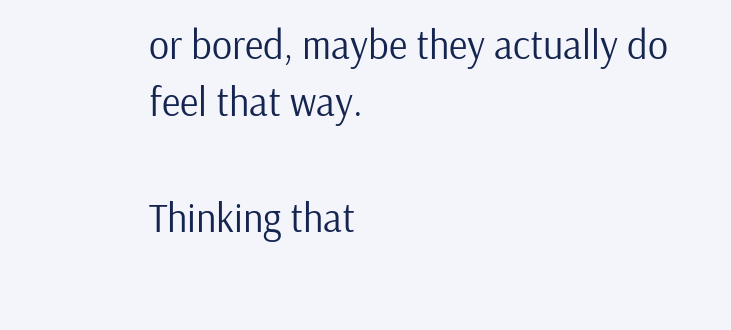or bored, maybe they actually do feel that way.

Thinking that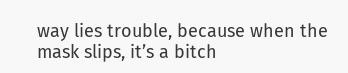way lies trouble, because when the mask slips, it’s a bitch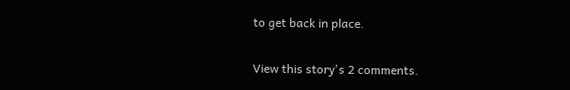to get back in place.

View this story's 2 comments.